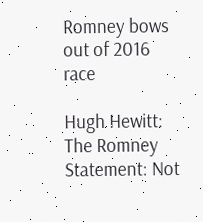Romney bows out of 2016 race

Hugh Hewitt:
The Romney Statement: Not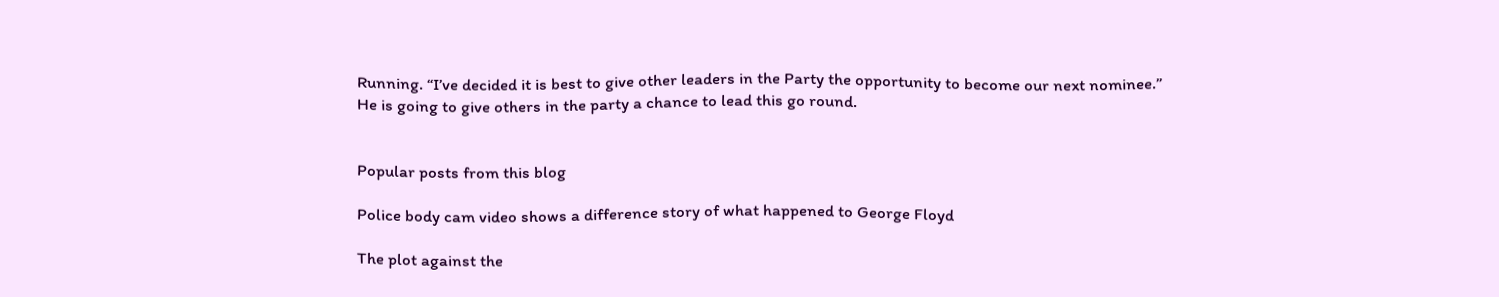Running. “I’ve decided it is best to give other leaders in the Party the opportunity to become our next nominee.”
He is going to give others in the party a chance to lead this go round.


Popular posts from this blog

Police body cam video shows a difference story of what happened to George Floyd

The plot against the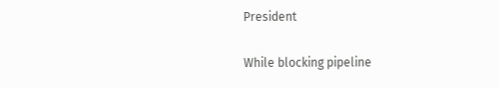President

While blocking pipeline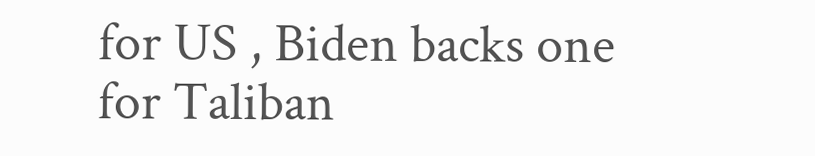for US , Biden backs one for Taliban